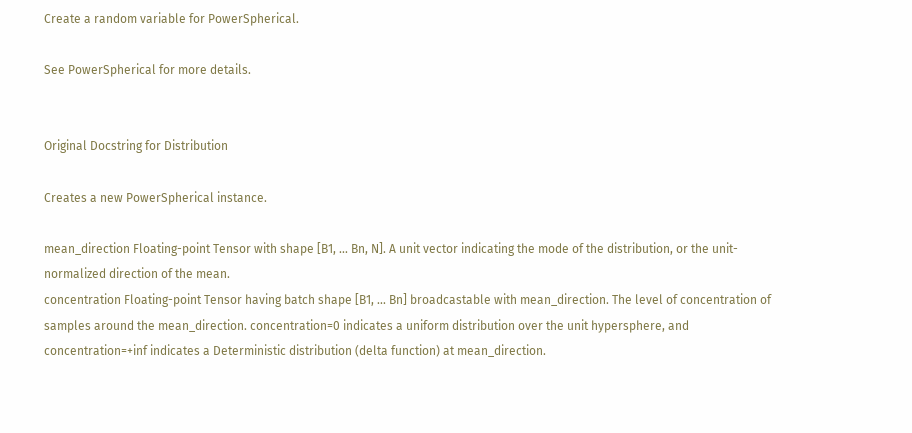Create a random variable for PowerSpherical.

See PowerSpherical for more details.


Original Docstring for Distribution

Creates a new PowerSpherical instance.

mean_direction Floating-point Tensor with shape [B1, ... Bn, N]. A unit vector indicating the mode of the distribution, or the unit-normalized direction of the mean.
concentration Floating-point Tensor having batch shape [B1, ... Bn] broadcastable with mean_direction. The level of concentration of samples around the mean_direction. concentration=0 indicates a uniform distribution over the unit hypersphere, and concentration=+inf indicates a Deterministic distribution (delta function) at mean_direction.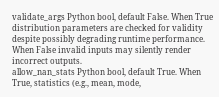validate_args Python bool, default False. When True distribution parameters are checked for validity despite possibly degrading runtime performance. When False invalid inputs may silently render incorrect outputs.
allow_nan_stats Python bool, default True. When True, statistics (e.g., mean, mode,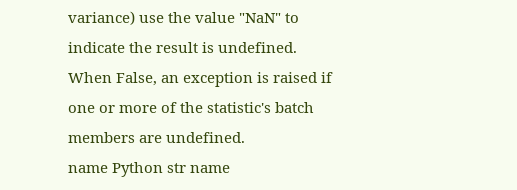variance) use the value "NaN" to indicate the result is undefined. When False, an exception is raised if one or more of the statistic's batch members are undefined.
name Python str name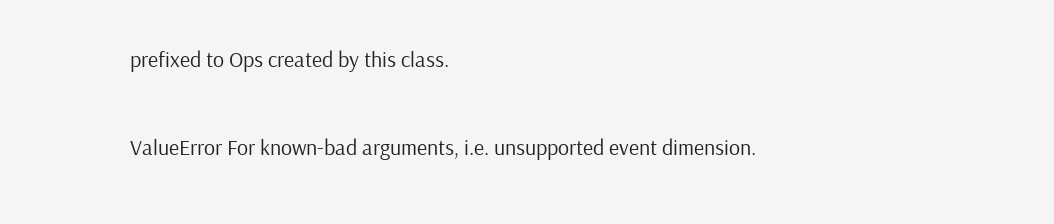prefixed to Ops created by this class.

ValueError For known-bad arguments, i.e. unsupported event dimension.